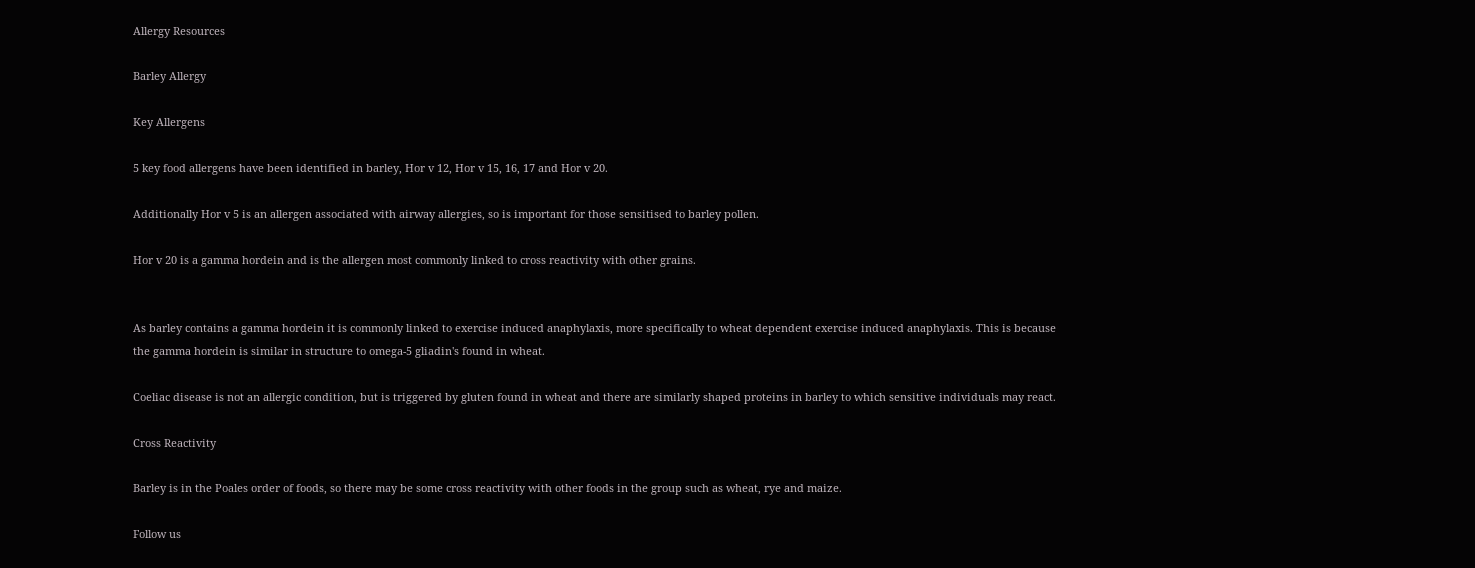Allergy Resources

Barley Allergy

Key Allergens

5 key food allergens have been identified in barley, Hor v 12, Hor v 15, 16, 17 and Hor v 20.

Additionally Hor v 5 is an allergen associated with airway allergies, so is important for those sensitised to barley pollen.

Hor v 20 is a gamma hordein and is the allergen most commonly linked to cross reactivity with other grains.


As barley contains a gamma hordein it is commonly linked to exercise induced anaphylaxis, more specifically to wheat dependent exercise induced anaphylaxis. This is because the gamma hordein is similar in structure to omega-5 gliadin's found in wheat.

Coeliac disease is not an allergic condition, but is triggered by gluten found in wheat and there are similarly shaped proteins in barley to which sensitive individuals may react.

Cross Reactivity

Barley is in the Poales order of foods, so there may be some cross reactivity with other foods in the group such as wheat, rye and maize.

Follow us